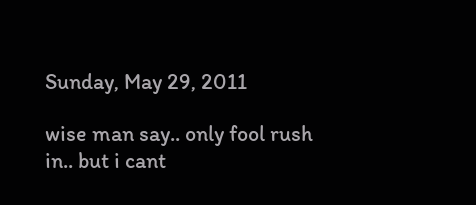Sunday, May 29, 2011

wise man say.. only fool rush in.. but i cant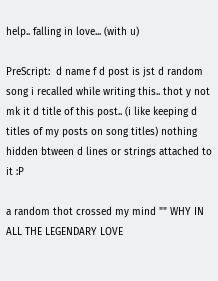help.. falling in love... (with u)

PreScript:  d name f d post is jst d random song i recalled while writing this.. thot y not mk it d title of this post.. (i like keeping d titles of my posts on song titles) nothing hidden btween d lines or strings attached to it :P

a random thot crossed my mind "" WHY IN ALL THE LEGENDARY LOVE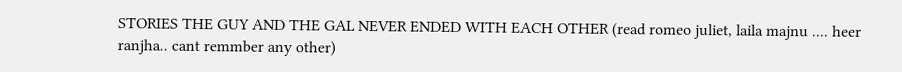STORIES THE GUY AND THE GAL NEVER ENDED WITH EACH OTHER (read romeo juliet, laila majnu .... heer ranjha.. cant remmber any other)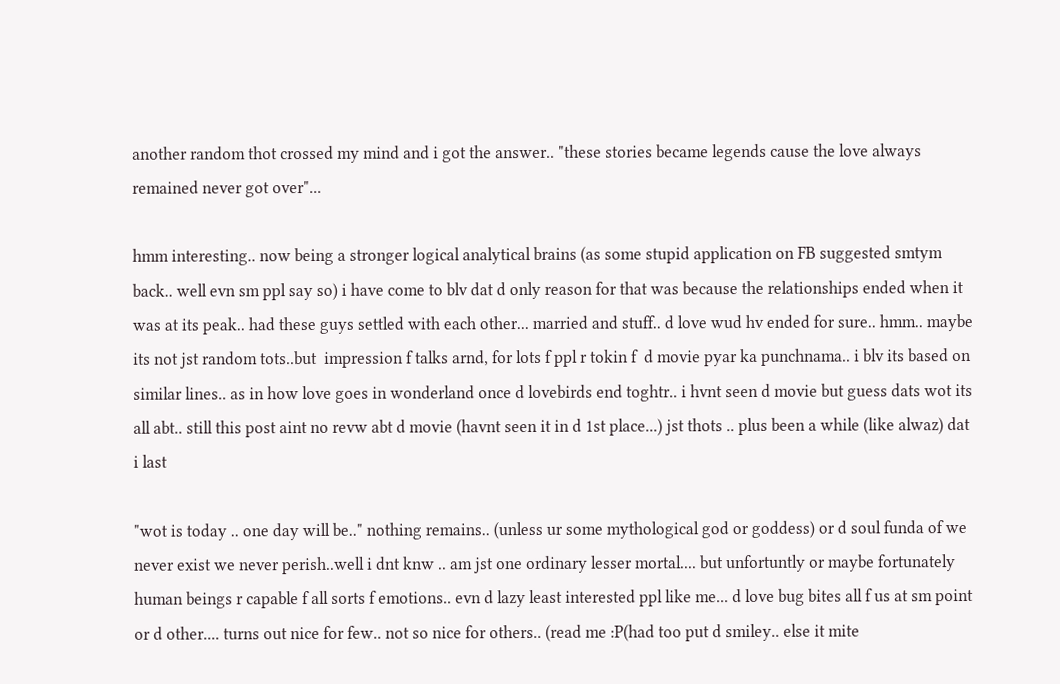another random thot crossed my mind and i got the answer.. "these stories became legends cause the love always remained never got over"...

hmm interesting.. now being a stronger logical analytical brains (as some stupid application on FB suggested smtym back.. well evn sm ppl say so) i have come to blv dat d only reason for that was because the relationships ended when it was at its peak.. had these guys settled with each other... married and stuff.. d love wud hv ended for sure.. hmm.. maybe its not jst random tots..but  impression f talks arnd, for lots f ppl r tokin f  d movie pyar ka punchnama.. i blv its based on similar lines.. as in how love goes in wonderland once d lovebirds end toghtr.. i hvnt seen d movie but guess dats wot its all abt.. still this post aint no revw abt d movie (havnt seen it in d 1st place...) jst thots .. plus been a while (like alwaz) dat i last

"wot is today .. one day will be.." nothing remains.. (unless ur some mythological god or goddess) or d soul funda of we never exist we never perish..well i dnt knw .. am jst one ordinary lesser mortal.... but unfortuntly or maybe fortunately human beings r capable f all sorts f emotions.. evn d lazy least interested ppl like me... d love bug bites all f us at sm point or d other.... turns out nice for few.. not so nice for others.. (read me :P(had too put d smiley.. else it mite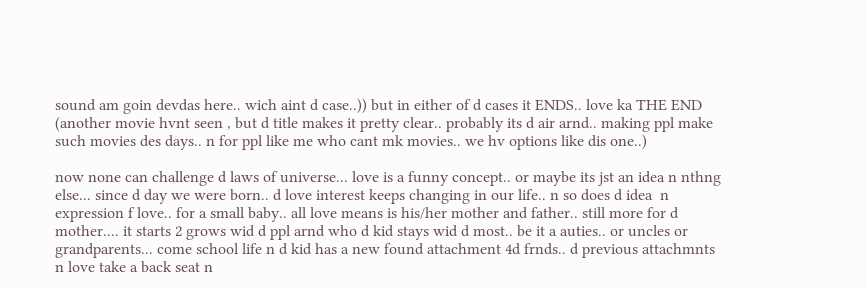sound am goin devdas here.. wich aint d case..)) but in either of d cases it ENDS.. love ka THE END (another movie hvnt seen , but d title makes it pretty clear.. probably its d air arnd.. making ppl make such movies des days.. n for ppl like me who cant mk movies.. we hv options like dis one..)

now none can challenge d laws of universe... love is a funny concept.. or maybe its jst an idea n nthng else... since d day we were born.. d love interest keeps changing in our life.. n so does d idea  n expression f love.. for a small baby.. all love means is his/her mother and father.. still more for d mother.... it starts 2 grows wid d ppl arnd who d kid stays wid d most.. be it a auties.. or uncles or grandparents... come school life n d kid has a new found attachment 4d frnds.. d previous attachmnts n love take a back seat n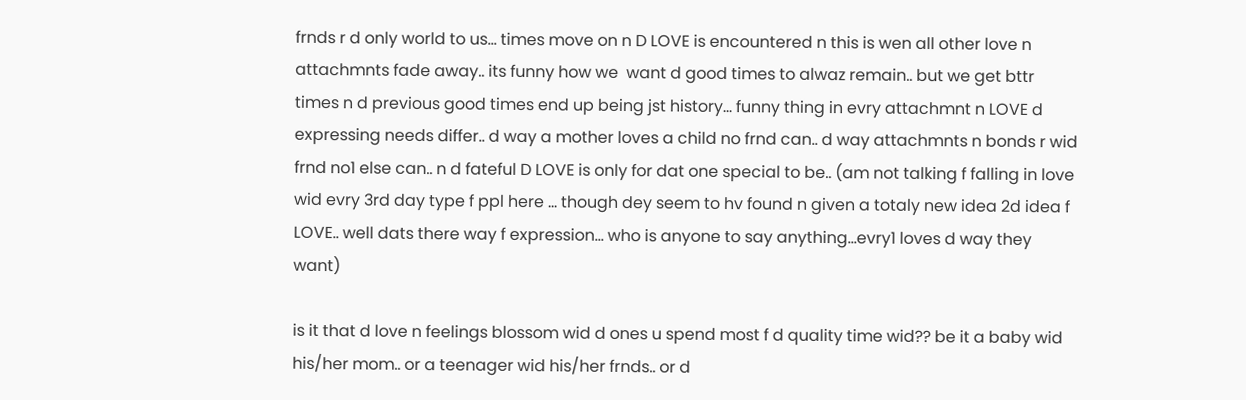frnds r d only world to us... times move on n D LOVE is encountered n this is wen all other love n attachmnts fade away.. its funny how we  want d good times to alwaz remain.. but we get bttr times n d previous good times end up being jst history... funny thing in evry attachmnt n LOVE d expressing needs differ.. d way a mother loves a child no frnd can.. d way attachmnts n bonds r wid frnd no1 else can.. n d fateful D LOVE is only for dat one special to be.. (am not talking f falling in love wid evry 3rd day type f ppl here ... though dey seem to hv found n given a totaly new idea 2d idea f LOVE.. well dats there way f expression... who is anyone to say anything...evry1 loves d way they want)

is it that d love n feelings blossom wid d ones u spend most f d quality time wid?? be it a baby wid his/her mom.. or a teenager wid his/her frnds.. or d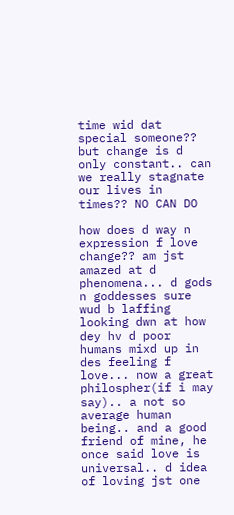time wid dat special someone?? but change is d only constant.. can we really stagnate our lives in times?? NO CAN DO

how does d way n expression f love change?? am jst amazed at d phenomena... d gods n goddesses sure wud b laffing looking dwn at how dey hv d poor humans mixd up in des feeling f love... now a great philospher(if i may say).. a not so average human being.. and a good friend of mine, he once said love is universal.. d idea of loving jst one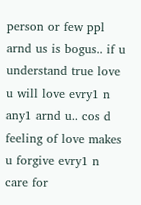person or few ppl arnd us is bogus.. if u understand true love u will love evry1 n any1 arnd u.. cos d feeling of love makes u forgive evry1 n care for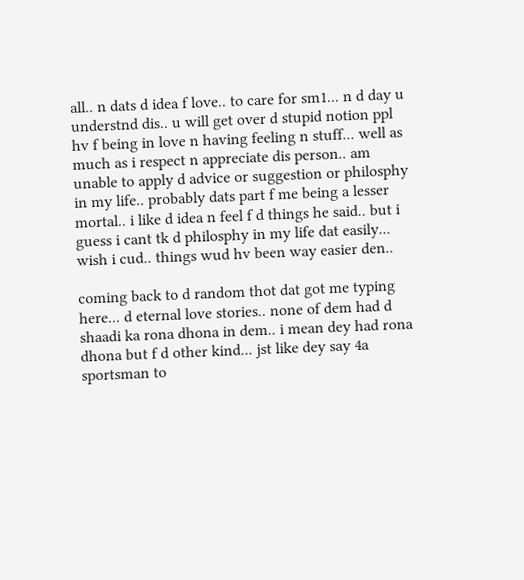all.. n dats d idea f love.. to care for sm1... n d day u understnd dis.. u will get over d stupid notion ppl hv f being in love n having feeling n stuff... well as much as i respect n appreciate dis person.. am unable to apply d advice or suggestion or philosphy in my life.. probably dats part f me being a lesser mortal.. i like d idea n feel f d things he said.. but i guess i cant tk d philosphy in my life dat easily... wish i cud.. things wud hv been way easier den..

coming back to d random thot dat got me typing here... d eternal love stories.. none of dem had d shaadi ka rona dhona in dem.. i mean dey had rona dhona but f d other kind... jst like dey say 4a sportsman to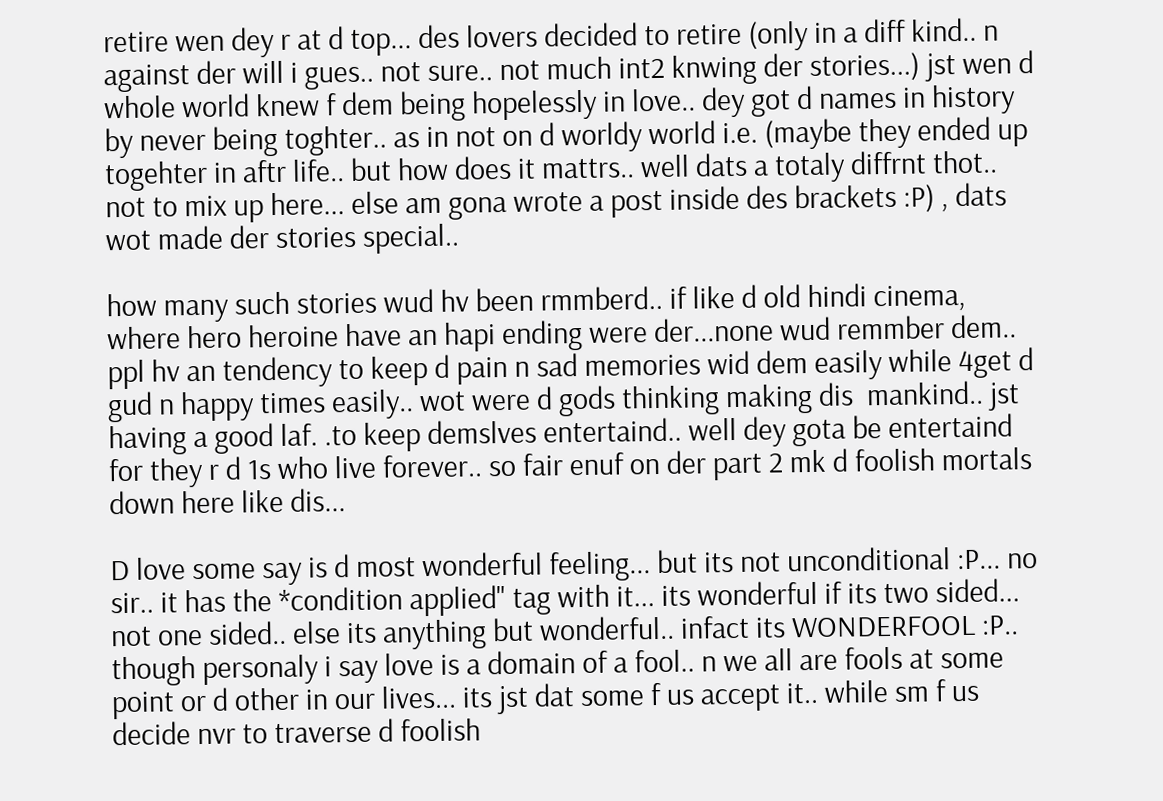retire wen dey r at d top... des lovers decided to retire (only in a diff kind.. n against der will i gues.. not sure.. not much int2 knwing der stories...) jst wen d whole world knew f dem being hopelessly in love.. dey got d names in history by never being toghter.. as in not on d worldy world i.e. (maybe they ended up togehter in aftr life.. but how does it mattrs.. well dats a totaly diffrnt thot.. not to mix up here... else am gona wrote a post inside des brackets :P) , dats wot made der stories special..

how many such stories wud hv been rmmberd.. if like d old hindi cinema, where hero heroine have an hapi ending were der...none wud remmber dem.. ppl hv an tendency to keep d pain n sad memories wid dem easily while 4get d gud n happy times easily.. wot were d gods thinking making dis  mankind.. jst having a good laf. .to keep demslves entertaind.. well dey gota be entertaind for they r d 1s who live forever.. so fair enuf on der part 2 mk d foolish mortals down here like dis...

D love some say is d most wonderful feeling... but its not unconditional :P... no sir.. it has the *condition applied" tag with it... its wonderful if its two sided... not one sided.. else its anything but wonderful.. infact its WONDERFOOL :P.. though personaly i say love is a domain of a fool.. n we all are fools at some point or d other in our lives... its jst dat some f us accept it.. while sm f us decide nvr to traverse d foolish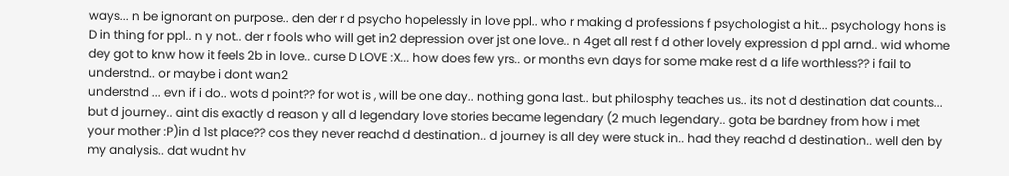ways... n be ignorant on purpose.. den der r d psycho hopelessly in love ppl.. who r making d professions f psychologist a hit... psychology hons is D in thing for ppl.. n y not.. der r fools who will get in2 depression over jst one love.. n 4get all rest f d other lovely expression d ppl arnd.. wid whome dey got to knw how it feels 2b in love.. curse D LOVE :X... how does few yrs.. or months evn days for some make rest d a life worthless?? i fail to understnd.. or maybe i dont wan2
understnd ... evn if i do.. wots d point?? for wot is , will be one day.. nothing gona last.. but philosphy teaches us.. its not d destination dat counts... but d journey.. aint dis exactly d reason y all d legendary love stories became legendary (2 much legendary.. gota be bardney from how i met your mother :P)in d 1st place?? cos they never reachd d destination.. d journey is all dey were stuck in.. had they reachd d destination.. well den by my analysis.. dat wudnt hv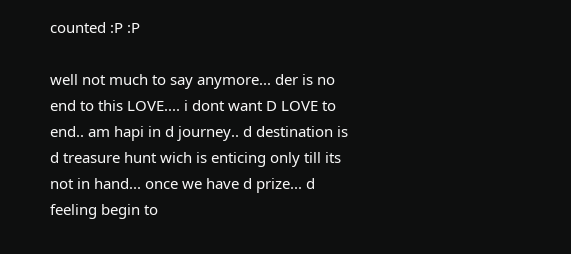counted :P :P

well not much to say anymore... der is no end to this LOVE.... i dont want D LOVE to end.. am hapi in d journey.. d destination is d treasure hunt wich is enticing only till its not in hand... once we have d prize... d feeling begin to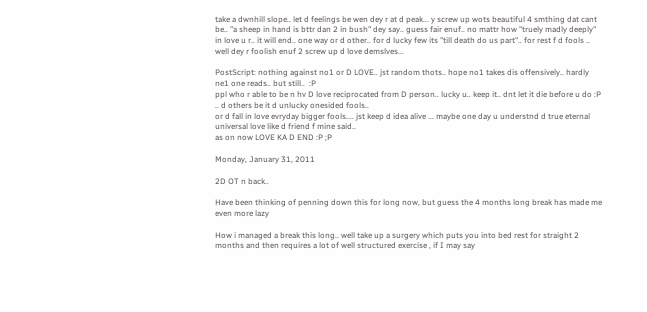take a dwnhill slope.. let d feelings be wen dey r at d peak... y screw up wots beautiful 4 smthing dat cant be.. "a sheep in hand is bttr dan 2 in bush" dey say.. guess fair enuf.. no mattr how "truely madly deeply" in love u r.. it will end.. one way or d other.. for d lucky few its "till death do us part".. for rest f d fools .. well dey r foolish enuf 2 screw up d love demslves...

PostScript: nothing against no1 or D LOVE.. jst random thots.. hope no1 takes dis offensively.. hardly ne1 one reads.. but still..  :P
ppl who r able to be n hv D love reciprocated from D person.. lucky u.. keep it.. dnt let it die before u do :P .. d others be it d unlucky onesided fools..
or d fall in love evryday bigger fools.... jst keep d idea alive ... maybe one day u understnd d true eternal universal love like d friend f mine said..
as on now LOVE KA D END :P ;P

Monday, January 31, 2011

2D OT n back..

Have been thinking of penning down this for long now, but guess the 4 months long break has made me even more lazy

How i managed a break this long.. well take up a surgery which puts you into bed rest for straight 2 months and then requires a lot of well structured exercise , if I may say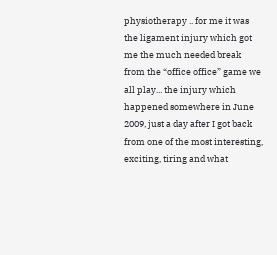physiotherapy .. for me it was the ligament injury which got me the much needed break from the “office office” game we all play... the injury which happened somewhere in June 2009, just a day after I got back from one of the most interesting, exciting, tiring and what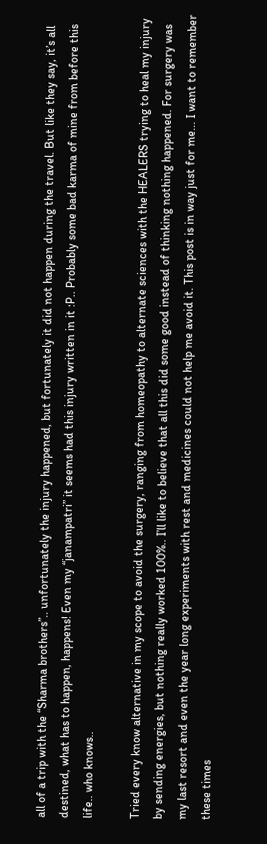all of a trip with the “Sharma brothers”.. unfortunately the injury happened, but fortunately it did not happen during the travel. But like they say, it’s all destined, what has to happen, happens! Even my “janampatri” it seems had this injury written in it :P.. Probably some bad karma of mine from before this life.. who knows..

Tried every know alternative in my scope to avoid the surgery, ranging from homeopathy to alternate sciences with the HEALERS trying to heal my injury by sending energies, but nothing really worked 100%.. I’ll like to believe that all this did some good instead of thinking nothing happened. For surgery was my last resort and even the year long experiments with rest and medicines could not help me avoid it. This post is in way just for me... I want to remember these times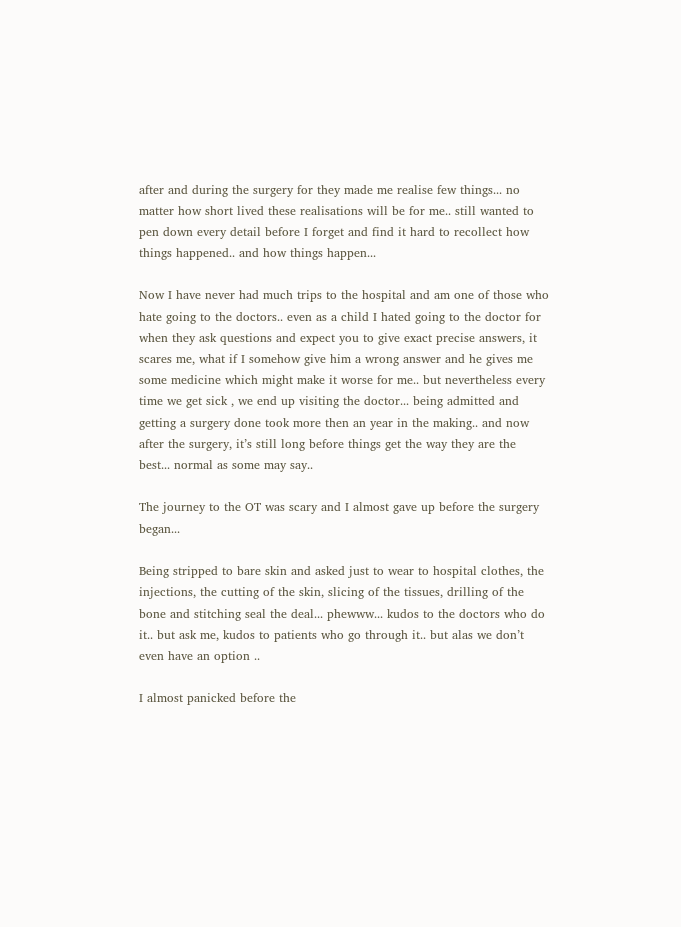after and during the surgery for they made me realise few things... no matter how short lived these realisations will be for me.. still wanted to pen down every detail before I forget and find it hard to recollect how things happened.. and how things happen...

Now I have never had much trips to the hospital and am one of those who hate going to the doctors.. even as a child I hated going to the doctor for when they ask questions and expect you to give exact precise answers, it scares me, what if I somehow give him a wrong answer and he gives me some medicine which might make it worse for me.. but nevertheless every time we get sick , we end up visiting the doctor... being admitted and getting a surgery done took more then an year in the making.. and now after the surgery, it’s still long before things get the way they are the best... normal as some may say..

The journey to the OT was scary and I almost gave up before the surgery began...

Being stripped to bare skin and asked just to wear to hospital clothes, the injections, the cutting of the skin, slicing of the tissues, drilling of the bone and stitching seal the deal... phewww... kudos to the doctors who do it.. but ask me, kudos to patients who go through it.. but alas we don’t even have an option ..

I almost panicked before the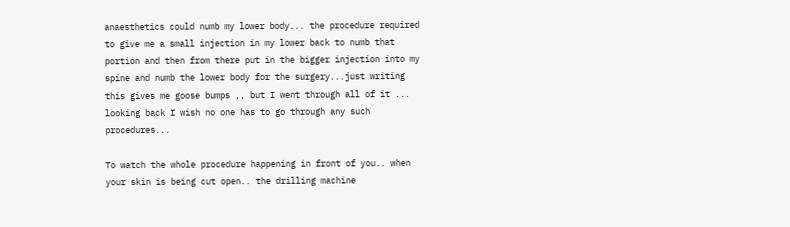anaesthetics could numb my lower body... the procedure required to give me a small injection in my lower back to numb that portion and then from there put in the bigger injection into my spine and numb the lower body for the surgery...just writing this gives me goose bumps ,, but I went through all of it ... looking back I wish no one has to go through any such procedures...

To watch the whole procedure happening in front of you.. when your skin is being cut open.. the drilling machine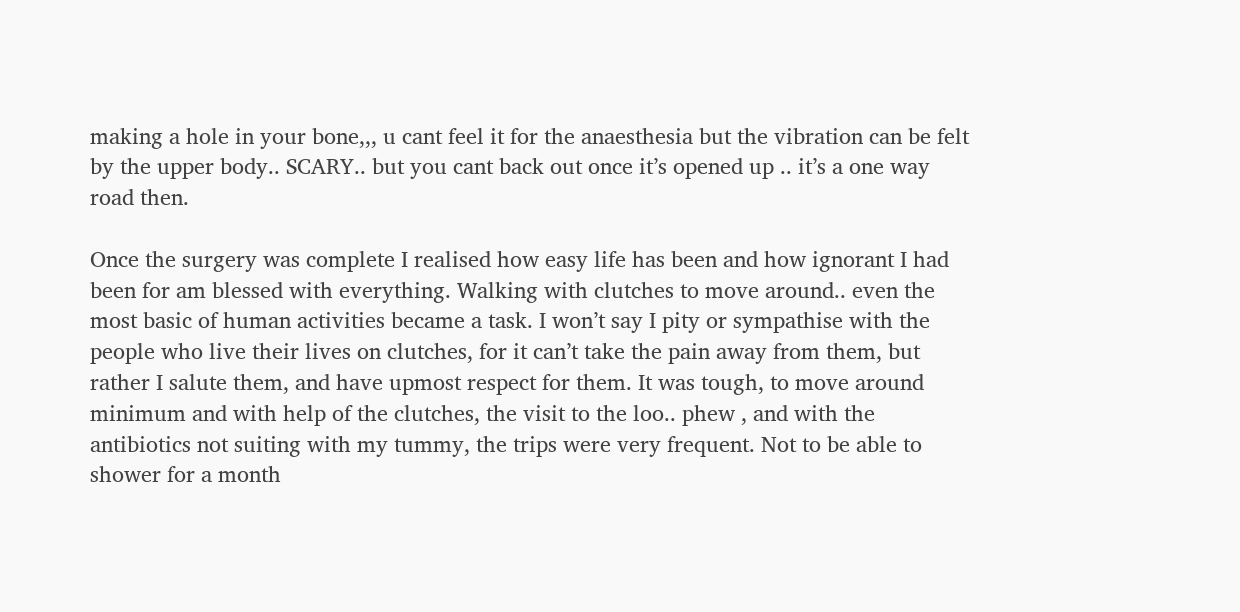making a hole in your bone,,, u cant feel it for the anaesthesia but the vibration can be felt by the upper body.. SCARY.. but you cant back out once it’s opened up .. it’s a one way road then.

Once the surgery was complete I realised how easy life has been and how ignorant I had been for am blessed with everything. Walking with clutches to move around.. even the most basic of human activities became a task. I won’t say I pity or sympathise with the people who live their lives on clutches, for it can’t take the pain away from them, but rather I salute them, and have upmost respect for them. It was tough, to move around minimum and with help of the clutches, the visit to the loo.. phew , and with the antibiotics not suiting with my tummy, the trips were very frequent. Not to be able to shower for a month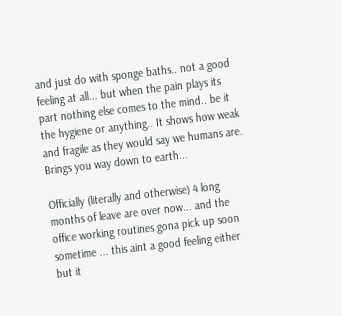and just do with sponge baths.. not a good feeling at all... but when the pain plays its part nothing else comes to the mind.. be it the hygiene or anything.. It shows how weak and fragile as they would say we humans are. Brings you way down to earth...

Officially (literally and otherwise) 4 long months of leave are over now... and the office working routines gona pick up soon sometime ... this aint a good feeling either but it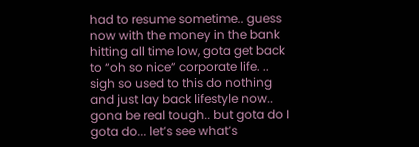had to resume sometime.. guess now with the money in the bank hitting all time low, gota get back to “oh so nice” corporate life. .. sigh so used to this do nothing and just lay back lifestyle now.. gona be real tough.. but gota do I gota do... let’s see what’s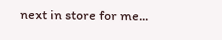next in store for me...